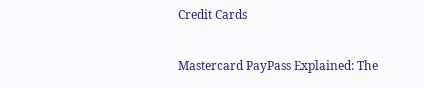Credit Cards

Mastercard PayPass Explained: The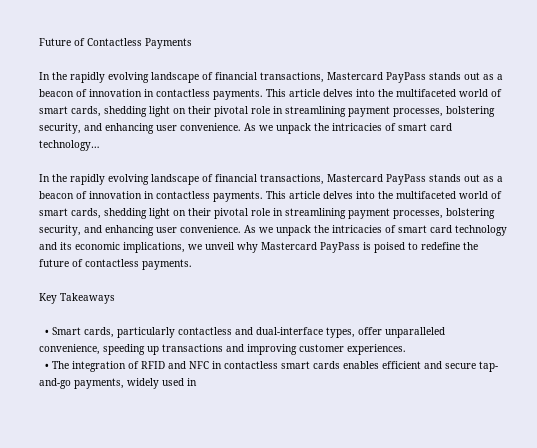Future of Contactless Payments

In the rapidly evolving landscape of financial transactions, Mastercard PayPass stands out as a beacon of innovation in contactless payments. This article delves into the multifaceted world of smart cards, shedding light on their pivotal role in streamlining payment processes, bolstering security, and enhancing user convenience. As we unpack the intricacies of smart card technology…

In the rapidly evolving landscape of financial transactions, Mastercard PayPass stands out as a beacon of innovation in contactless payments. This article delves into the multifaceted world of smart cards, shedding light on their pivotal role in streamlining payment processes, bolstering security, and enhancing user convenience. As we unpack the intricacies of smart card technology and its economic implications, we unveil why Mastercard PayPass is poised to redefine the future of contactless payments.

Key Takeaways

  • Smart cards, particularly contactless and dual-interface types, offer unparalleled convenience, speeding up transactions and improving customer experiences.
  • The integration of RFID and NFC in contactless smart cards enables efficient and secure tap-and-go payments, widely used in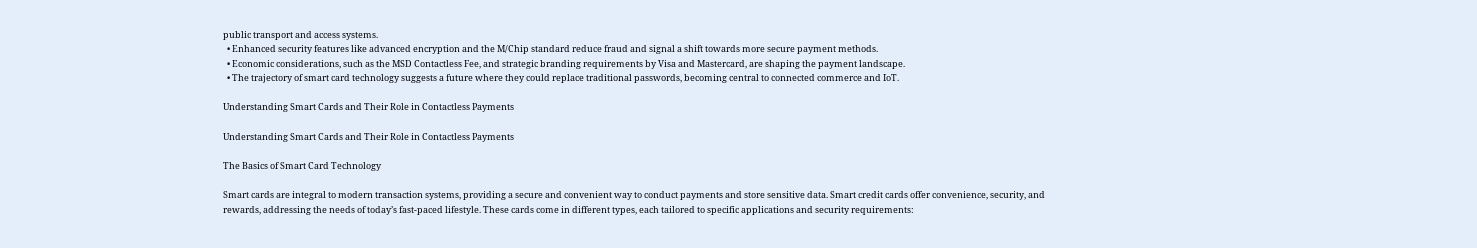public transport and access systems.
  • Enhanced security features like advanced encryption and the M/Chip standard reduce fraud and signal a shift towards more secure payment methods.
  • Economic considerations, such as the MSD Contactless Fee, and strategic branding requirements by Visa and Mastercard, are shaping the payment landscape.
  • The trajectory of smart card technology suggests a future where they could replace traditional passwords, becoming central to connected commerce and IoT.

Understanding Smart Cards and Their Role in Contactless Payments

Understanding Smart Cards and Their Role in Contactless Payments

The Basics of Smart Card Technology

Smart cards are integral to modern transaction systems, providing a secure and convenient way to conduct payments and store sensitive data. Smart credit cards offer convenience, security, and rewards, addressing the needs of today’s fast-paced lifestyle. These cards come in different types, each tailored to specific applications and security requirements: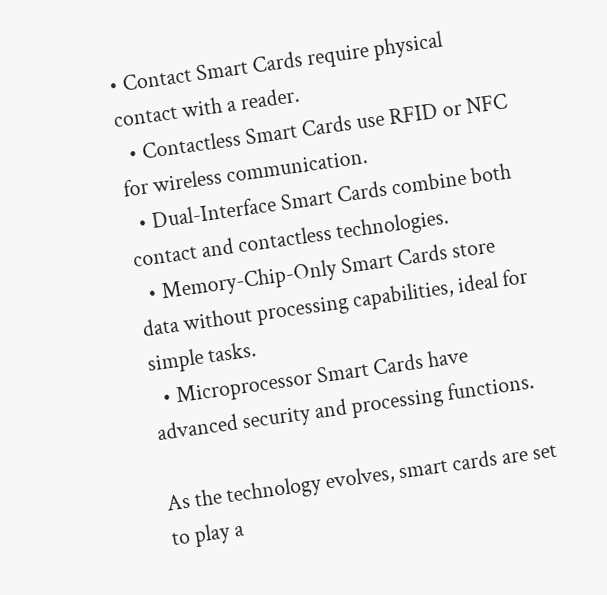• Contact Smart Cards require physical contact with a reader.
  • Contactless Smart Cards use RFID or NFC for wireless communication.
  • Dual-Interface Smart Cards combine both contact and contactless technologies.
  • Memory-Chip-Only Smart Cards store data without processing capabilities, ideal for simple tasks.
  • Microprocessor Smart Cards have advanced security and processing functions.

As the technology evolves, smart cards are set to play a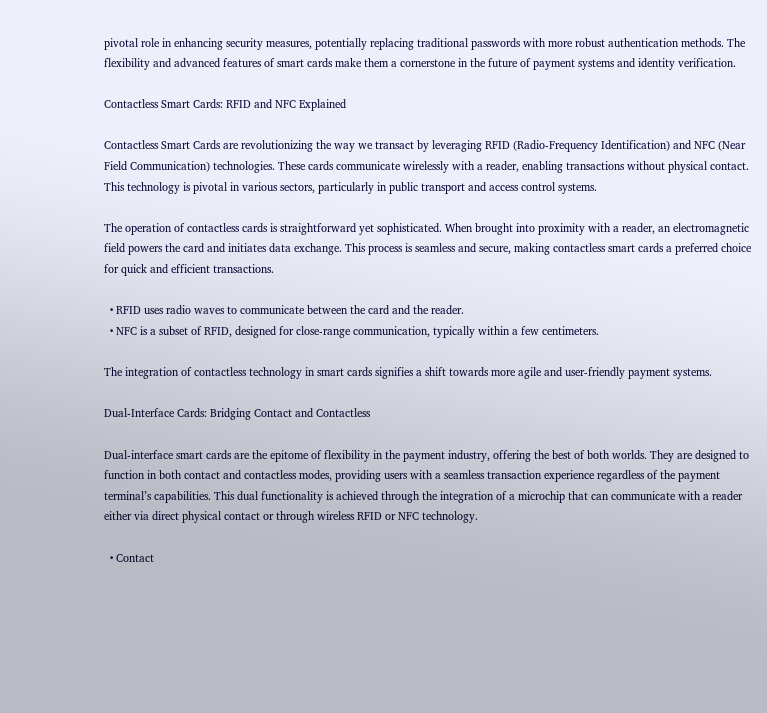pivotal role in enhancing security measures, potentially replacing traditional passwords with more robust authentication methods. The flexibility and advanced features of smart cards make them a cornerstone in the future of payment systems and identity verification.

Contactless Smart Cards: RFID and NFC Explained

Contactless Smart Cards are revolutionizing the way we transact by leveraging RFID (Radio-Frequency Identification) and NFC (Near Field Communication) technologies. These cards communicate wirelessly with a reader, enabling transactions without physical contact. This technology is pivotal in various sectors, particularly in public transport and access control systems.

The operation of contactless cards is straightforward yet sophisticated. When brought into proximity with a reader, an electromagnetic field powers the card and initiates data exchange. This process is seamless and secure, making contactless smart cards a preferred choice for quick and efficient transactions.

  • RFID uses radio waves to communicate between the card and the reader.
  • NFC is a subset of RFID, designed for close-range communication, typically within a few centimeters.

The integration of contactless technology in smart cards signifies a shift towards more agile and user-friendly payment systems.

Dual-Interface Cards: Bridging Contact and Contactless

Dual-interface smart cards are the epitome of flexibility in the payment industry, offering the best of both worlds. They are designed to function in both contact and contactless modes, providing users with a seamless transaction experience regardless of the payment terminal’s capabilities. This dual functionality is achieved through the integration of a microchip that can communicate with a reader either via direct physical contact or through wireless RFID or NFC technology.

  • Contact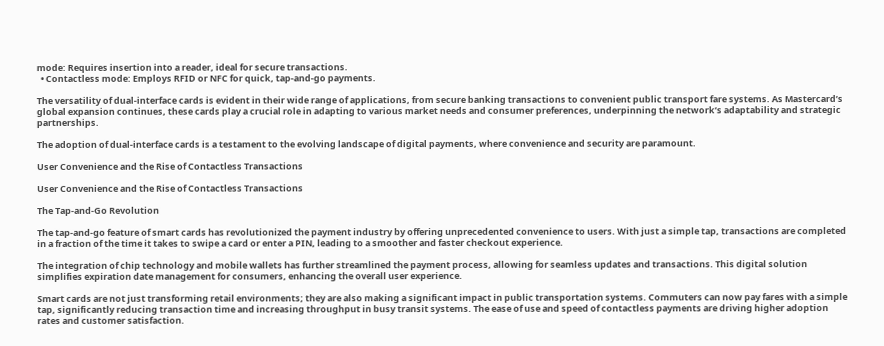mode: Requires insertion into a reader, ideal for secure transactions.
  • Contactless mode: Employs RFID or NFC for quick, tap-and-go payments.

The versatility of dual-interface cards is evident in their wide range of applications, from secure banking transactions to convenient public transport fare systems. As Mastercard’s global expansion continues, these cards play a crucial role in adapting to various market needs and consumer preferences, underpinning the network’s adaptability and strategic partnerships.

The adoption of dual-interface cards is a testament to the evolving landscape of digital payments, where convenience and security are paramount.

User Convenience and the Rise of Contactless Transactions

User Convenience and the Rise of Contactless Transactions

The Tap-and-Go Revolution

The tap-and-go feature of smart cards has revolutionized the payment industry by offering unprecedented convenience to users. With just a simple tap, transactions are completed in a fraction of the time it takes to swipe a card or enter a PIN, leading to a smoother and faster checkout experience.

The integration of chip technology and mobile wallets has further streamlined the payment process, allowing for seamless updates and transactions. This digital solution simplifies expiration date management for consumers, enhancing the overall user experience.

Smart cards are not just transforming retail environments; they are also making a significant impact in public transportation systems. Commuters can now pay fares with a simple tap, significantly reducing transaction time and increasing throughput in busy transit systems. The ease of use and speed of contactless payments are driving higher adoption rates and customer satisfaction.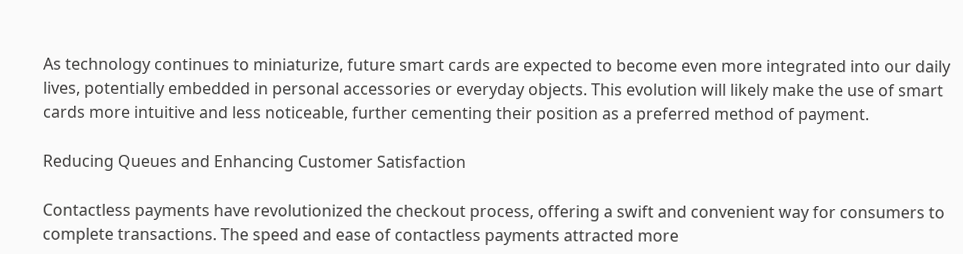As technology continues to miniaturize, future smart cards are expected to become even more integrated into our daily lives, potentially embedded in personal accessories or everyday objects. This evolution will likely make the use of smart cards more intuitive and less noticeable, further cementing their position as a preferred method of payment.

Reducing Queues and Enhancing Customer Satisfaction

Contactless payments have revolutionized the checkout process, offering a swift and convenient way for consumers to complete transactions. The speed and ease of contactless payments attracted more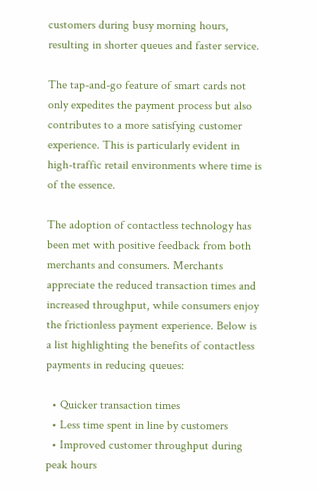customers during busy morning hours, resulting in shorter queues and faster service.

The tap-and-go feature of smart cards not only expedites the payment process but also contributes to a more satisfying customer experience. This is particularly evident in high-traffic retail environments where time is of the essence.

The adoption of contactless technology has been met with positive feedback from both merchants and consumers. Merchants appreciate the reduced transaction times and increased throughput, while consumers enjoy the frictionless payment experience. Below is a list highlighting the benefits of contactless payments in reducing queues:

  • Quicker transaction times
  • Less time spent in line by customers
  • Improved customer throughput during peak hours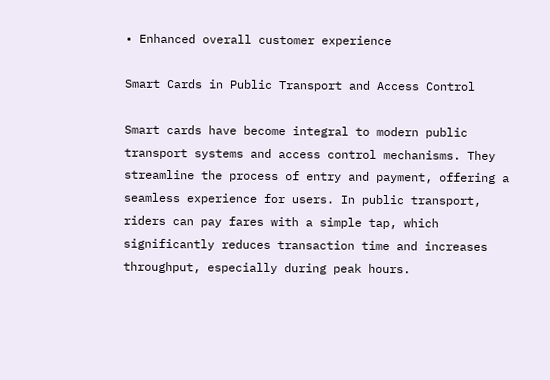• Enhanced overall customer experience

Smart Cards in Public Transport and Access Control

Smart cards have become integral to modern public transport systems and access control mechanisms. They streamline the process of entry and payment, offering a seamless experience for users. In public transport, riders can pay fares with a simple tap, which significantly reduces transaction time and increases throughput, especially during peak hours.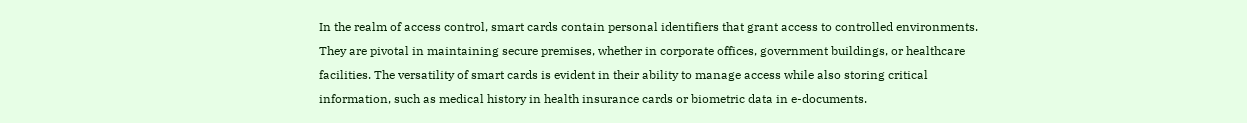In the realm of access control, smart cards contain personal identifiers that grant access to controlled environments. They are pivotal in maintaining secure premises, whether in corporate offices, government buildings, or healthcare facilities. The versatility of smart cards is evident in their ability to manage access while also storing critical information, such as medical history in health insurance cards or biometric data in e-documents.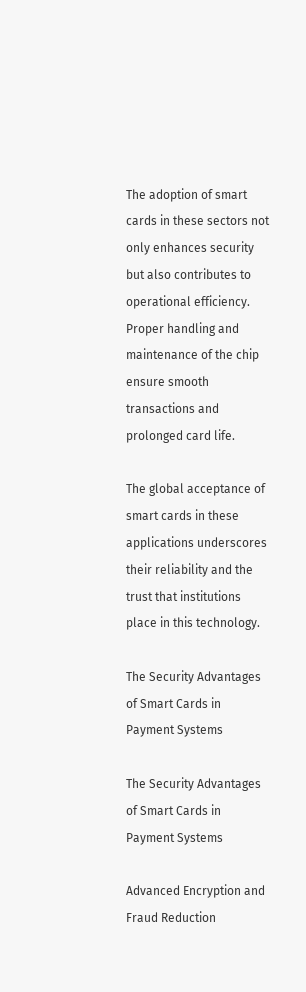The adoption of smart cards in these sectors not only enhances security but also contributes to operational efficiency. Proper handling and maintenance of the chip ensure smooth transactions and prolonged card life.

The global acceptance of smart cards in these applications underscores their reliability and the trust that institutions place in this technology.

The Security Advantages of Smart Cards in Payment Systems

The Security Advantages of Smart Cards in Payment Systems

Advanced Encryption and Fraud Reduction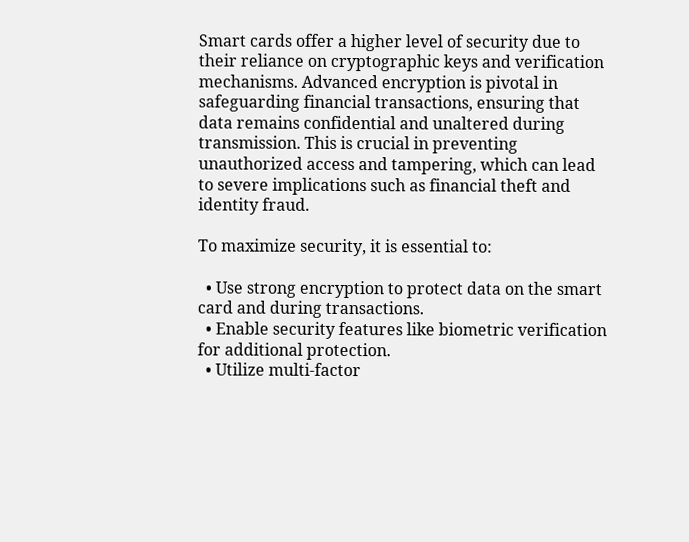Smart cards offer a higher level of security due to their reliance on cryptographic keys and verification mechanisms. Advanced encryption is pivotal in safeguarding financial transactions, ensuring that data remains confidential and unaltered during transmission. This is crucial in preventing unauthorized access and tampering, which can lead to severe implications such as financial theft and identity fraud.

To maximize security, it is essential to:

  • Use strong encryption to protect data on the smart card and during transactions.
  • Enable security features like biometric verification for additional protection.
  • Utilize multi-factor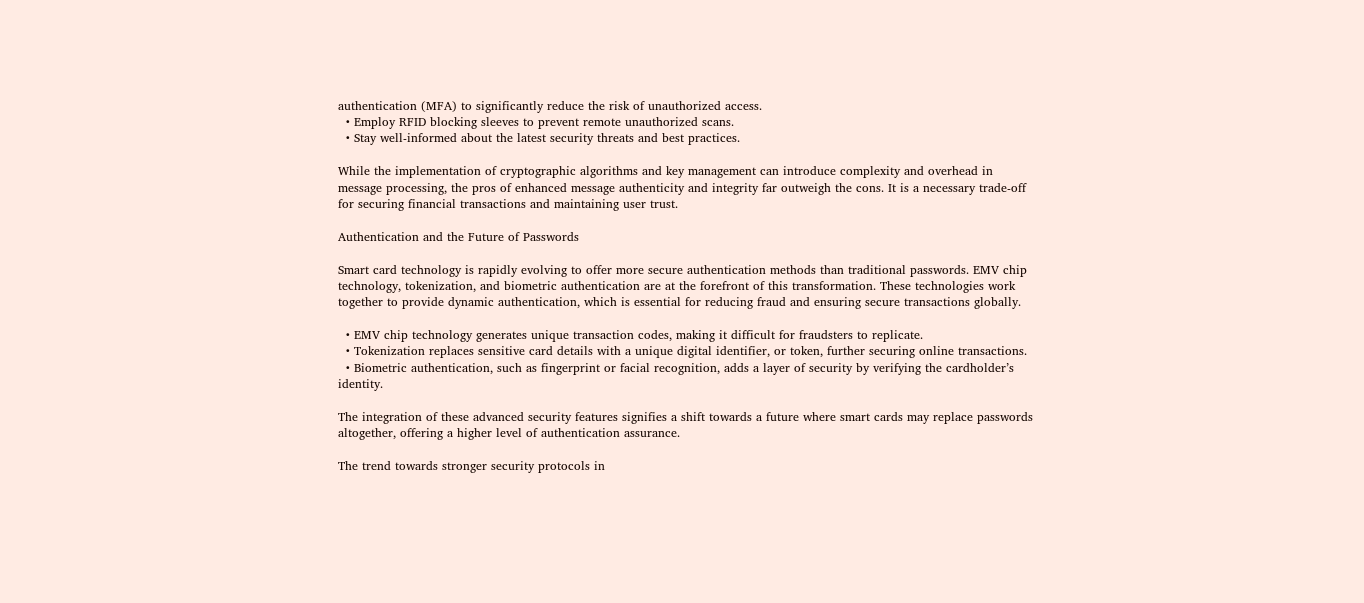authentication (MFA) to significantly reduce the risk of unauthorized access.
  • Employ RFID blocking sleeves to prevent remote unauthorized scans.
  • Stay well-informed about the latest security threats and best practices.

While the implementation of cryptographic algorithms and key management can introduce complexity and overhead in message processing, the pros of enhanced message authenticity and integrity far outweigh the cons. It is a necessary trade-off for securing financial transactions and maintaining user trust.

Authentication and the Future of Passwords

Smart card technology is rapidly evolving to offer more secure authentication methods than traditional passwords. EMV chip technology, tokenization, and biometric authentication are at the forefront of this transformation. These technologies work together to provide dynamic authentication, which is essential for reducing fraud and ensuring secure transactions globally.

  • EMV chip technology generates unique transaction codes, making it difficult for fraudsters to replicate.
  • Tokenization replaces sensitive card details with a unique digital identifier, or token, further securing online transactions.
  • Biometric authentication, such as fingerprint or facial recognition, adds a layer of security by verifying the cardholder’s identity.

The integration of these advanced security features signifies a shift towards a future where smart cards may replace passwords altogether, offering a higher level of authentication assurance.

The trend towards stronger security protocols in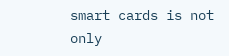smart cards is not only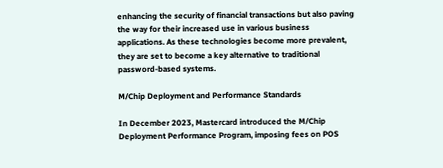enhancing the security of financial transactions but also paving the way for their increased use in various business applications. As these technologies become more prevalent, they are set to become a key alternative to traditional password-based systems.

M/Chip Deployment and Performance Standards

In December 2023, Mastercard introduced the M/Chip Deployment Performance Program, imposing fees on POS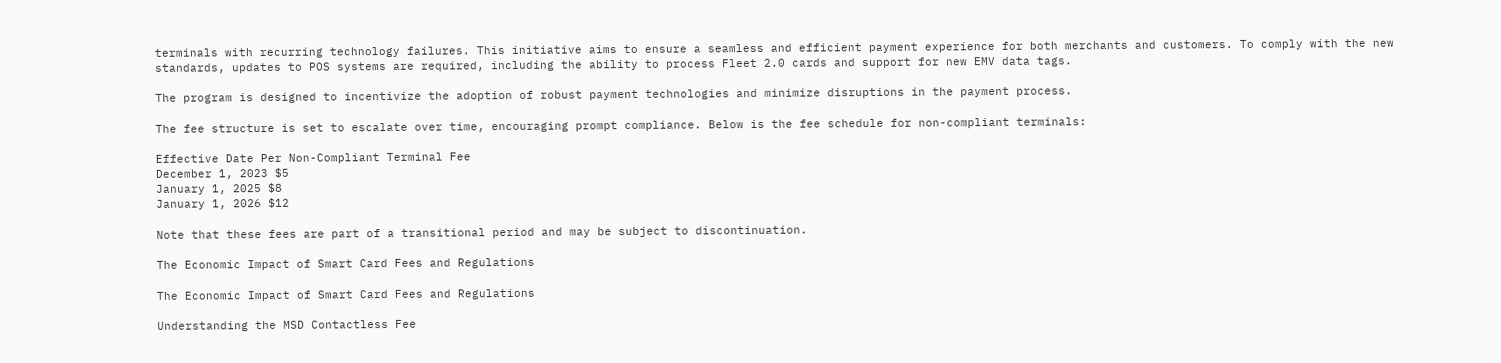terminals with recurring technology failures. This initiative aims to ensure a seamless and efficient payment experience for both merchants and customers. To comply with the new standards, updates to POS systems are required, including the ability to process Fleet 2.0 cards and support for new EMV data tags.

The program is designed to incentivize the adoption of robust payment technologies and minimize disruptions in the payment process.

The fee structure is set to escalate over time, encouraging prompt compliance. Below is the fee schedule for non-compliant terminals:

Effective Date Per Non-Compliant Terminal Fee
December 1, 2023 $5
January 1, 2025 $8
January 1, 2026 $12

Note that these fees are part of a transitional period and may be subject to discontinuation.

The Economic Impact of Smart Card Fees and Regulations

The Economic Impact of Smart Card Fees and Regulations

Understanding the MSD Contactless Fee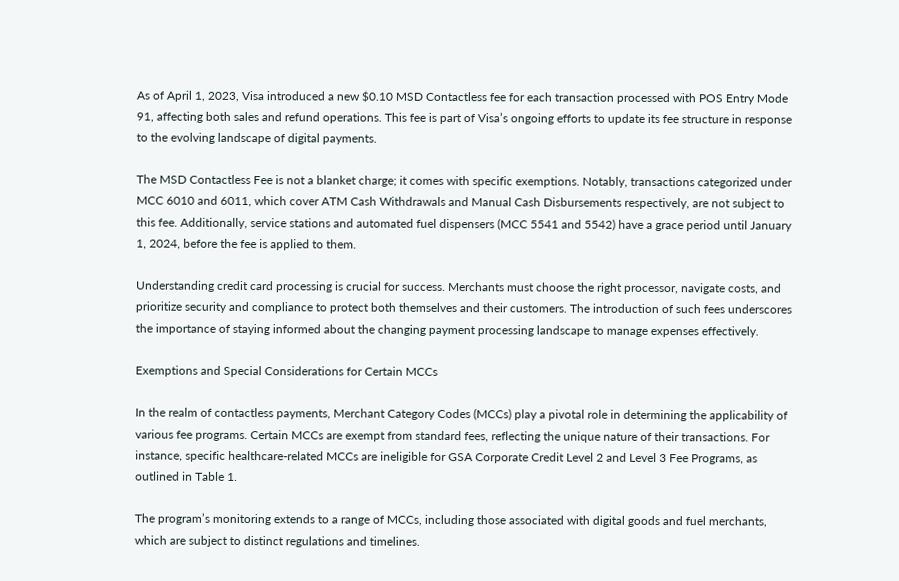As of April 1, 2023, Visa introduced a new $0.10 MSD Contactless fee for each transaction processed with POS Entry Mode 91, affecting both sales and refund operations. This fee is part of Visa’s ongoing efforts to update its fee structure in response to the evolving landscape of digital payments.

The MSD Contactless Fee is not a blanket charge; it comes with specific exemptions. Notably, transactions categorized under MCC 6010 and 6011, which cover ATM Cash Withdrawals and Manual Cash Disbursements respectively, are not subject to this fee. Additionally, service stations and automated fuel dispensers (MCC 5541 and 5542) have a grace period until January 1, 2024, before the fee is applied to them.

Understanding credit card processing is crucial for success. Merchants must choose the right processor, navigate costs, and prioritize security and compliance to protect both themselves and their customers. The introduction of such fees underscores the importance of staying informed about the changing payment processing landscape to manage expenses effectively.

Exemptions and Special Considerations for Certain MCCs

In the realm of contactless payments, Merchant Category Codes (MCCs) play a pivotal role in determining the applicability of various fee programs. Certain MCCs are exempt from standard fees, reflecting the unique nature of their transactions. For instance, specific healthcare-related MCCs are ineligible for GSA Corporate Credit Level 2 and Level 3 Fee Programs, as outlined in Table 1.

The program’s monitoring extends to a range of MCCs, including those associated with digital goods and fuel merchants, which are subject to distinct regulations and timelines.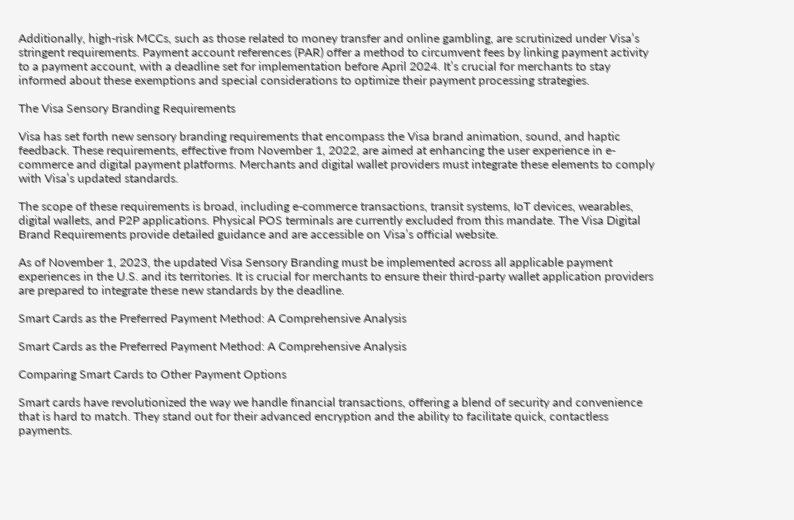Additionally, high-risk MCCs, such as those related to money transfer and online gambling, are scrutinized under Visa’s stringent requirements. Payment account references (PAR) offer a method to circumvent fees by linking payment activity to a payment account, with a deadline set for implementation before April 2024. It’s crucial for merchants to stay informed about these exemptions and special considerations to optimize their payment processing strategies.

The Visa Sensory Branding Requirements

Visa has set forth new sensory branding requirements that encompass the Visa brand animation, sound, and haptic feedback. These requirements, effective from November 1, 2022, are aimed at enhancing the user experience in e-commerce and digital payment platforms. Merchants and digital wallet providers must integrate these elements to comply with Visa’s updated standards.

The scope of these requirements is broad, including e-commerce transactions, transit systems, IoT devices, wearables, digital wallets, and P2P applications. Physical POS terminals are currently excluded from this mandate. The Visa Digital Brand Requirements provide detailed guidance and are accessible on Visa’s official website.

As of November 1, 2023, the updated Visa Sensory Branding must be implemented across all applicable payment experiences in the U.S. and its territories. It is crucial for merchants to ensure their third-party wallet application providers are prepared to integrate these new standards by the deadline.

Smart Cards as the Preferred Payment Method: A Comprehensive Analysis

Smart Cards as the Preferred Payment Method: A Comprehensive Analysis

Comparing Smart Cards to Other Payment Options

Smart cards have revolutionized the way we handle financial transactions, offering a blend of security and convenience that is hard to match. They stand out for their advanced encryption and the ability to facilitate quick, contactless payments.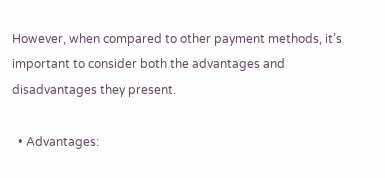However, when compared to other payment methods, it’s important to consider both the advantages and disadvantages they present.

  • Advantages: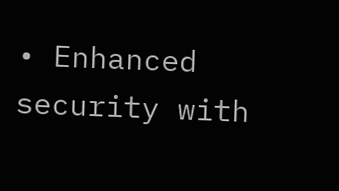• Enhanced security with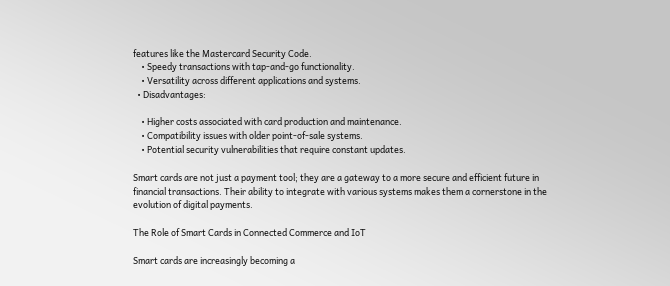features like the Mastercard Security Code.
    • Speedy transactions with tap-and-go functionality.
    • Versatility across different applications and systems.
  • Disadvantages:

    • Higher costs associated with card production and maintenance.
    • Compatibility issues with older point-of-sale systems.
    • Potential security vulnerabilities that require constant updates.

Smart cards are not just a payment tool; they are a gateway to a more secure and efficient future in financial transactions. Their ability to integrate with various systems makes them a cornerstone in the evolution of digital payments.

The Role of Smart Cards in Connected Commerce and IoT

Smart cards are increasingly becoming a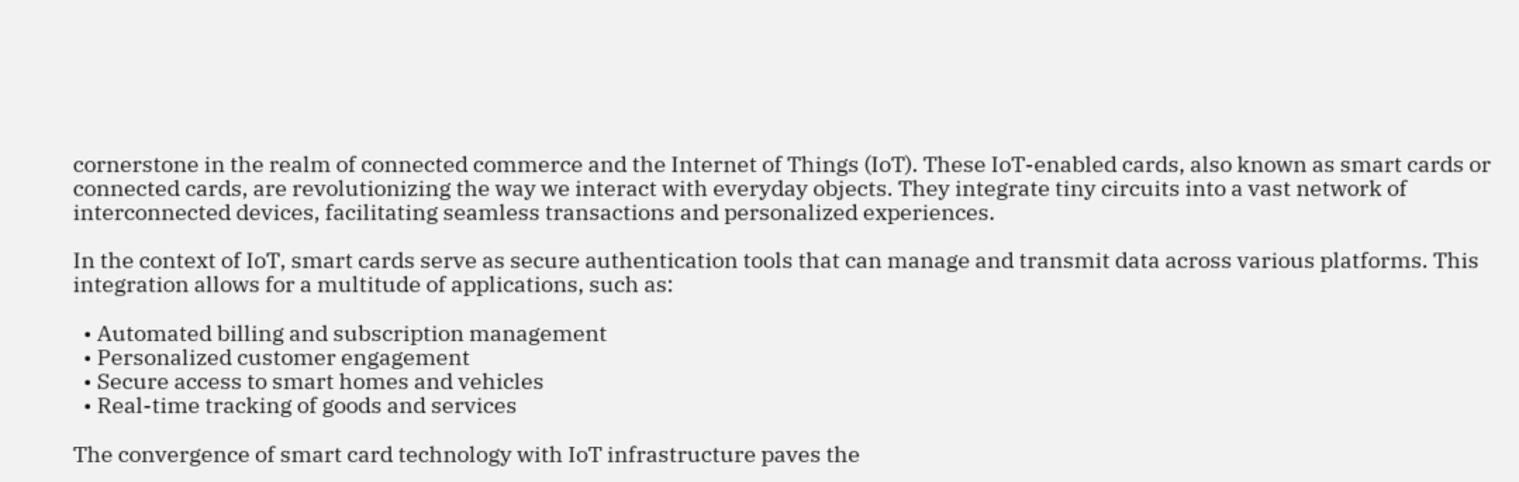cornerstone in the realm of connected commerce and the Internet of Things (IoT). These IoT-enabled cards, also known as smart cards or connected cards, are revolutionizing the way we interact with everyday objects. They integrate tiny circuits into a vast network of interconnected devices, facilitating seamless transactions and personalized experiences.

In the context of IoT, smart cards serve as secure authentication tools that can manage and transmit data across various platforms. This integration allows for a multitude of applications, such as:

  • Automated billing and subscription management
  • Personalized customer engagement
  • Secure access to smart homes and vehicles
  • Real-time tracking of goods and services

The convergence of smart card technology with IoT infrastructure paves the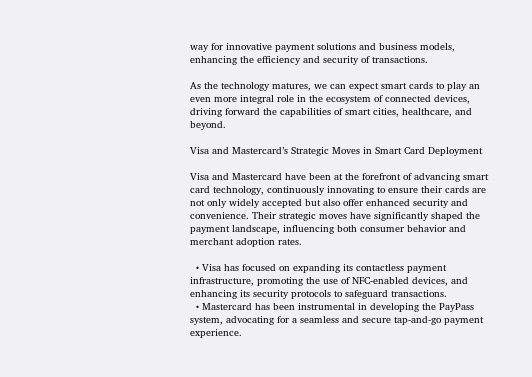way for innovative payment solutions and business models, enhancing the efficiency and security of transactions.

As the technology matures, we can expect smart cards to play an even more integral role in the ecosystem of connected devices, driving forward the capabilities of smart cities, healthcare, and beyond.

Visa and Mastercard’s Strategic Moves in Smart Card Deployment

Visa and Mastercard have been at the forefront of advancing smart card technology, continuously innovating to ensure their cards are not only widely accepted but also offer enhanced security and convenience. Their strategic moves have significantly shaped the payment landscape, influencing both consumer behavior and merchant adoption rates.

  • Visa has focused on expanding its contactless payment infrastructure, promoting the use of NFC-enabled devices, and enhancing its security protocols to safeguard transactions.
  • Mastercard has been instrumental in developing the PayPass system, advocating for a seamless and secure tap-and-go payment experience.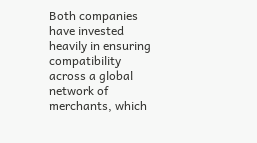Both companies have invested heavily in ensuring compatibility across a global network of merchants, which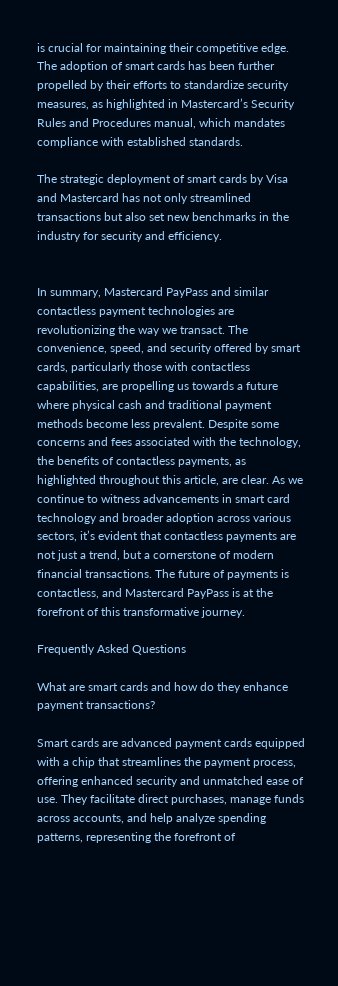is crucial for maintaining their competitive edge. The adoption of smart cards has been further propelled by their efforts to standardize security measures, as highlighted in Mastercard’s Security Rules and Procedures manual, which mandates compliance with established standards.

The strategic deployment of smart cards by Visa and Mastercard has not only streamlined transactions but also set new benchmarks in the industry for security and efficiency.


In summary, Mastercard PayPass and similar contactless payment technologies are revolutionizing the way we transact. The convenience, speed, and security offered by smart cards, particularly those with contactless capabilities, are propelling us towards a future where physical cash and traditional payment methods become less prevalent. Despite some concerns and fees associated with the technology, the benefits of contactless payments, as highlighted throughout this article, are clear. As we continue to witness advancements in smart card technology and broader adoption across various sectors, it’s evident that contactless payments are not just a trend, but a cornerstone of modern financial transactions. The future of payments is contactless, and Mastercard PayPass is at the forefront of this transformative journey.

Frequently Asked Questions

What are smart cards and how do they enhance payment transactions?

Smart cards are advanced payment cards equipped with a chip that streamlines the payment process, offering enhanced security and unmatched ease of use. They facilitate direct purchases, manage funds across accounts, and help analyze spending patterns, representing the forefront of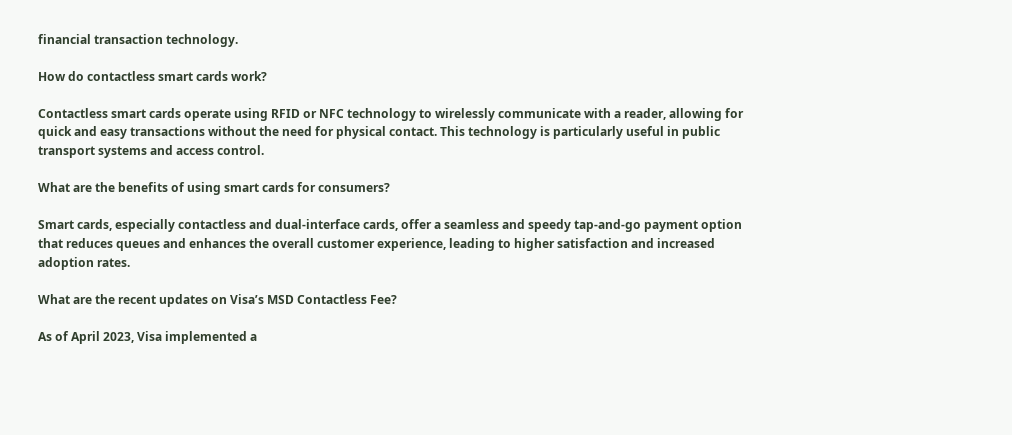financial transaction technology.

How do contactless smart cards work?

Contactless smart cards operate using RFID or NFC technology to wirelessly communicate with a reader, allowing for quick and easy transactions without the need for physical contact. This technology is particularly useful in public transport systems and access control.

What are the benefits of using smart cards for consumers?

Smart cards, especially contactless and dual-interface cards, offer a seamless and speedy tap-and-go payment option that reduces queues and enhances the overall customer experience, leading to higher satisfaction and increased adoption rates.

What are the recent updates on Visa’s MSD Contactless Fee?

As of April 2023, Visa implemented a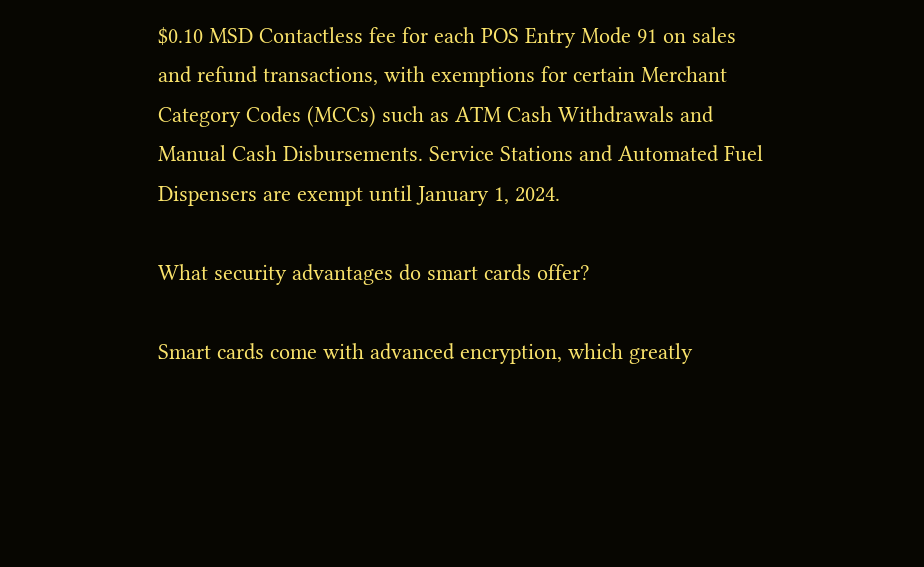$0.10 MSD Contactless fee for each POS Entry Mode 91 on sales and refund transactions, with exemptions for certain Merchant Category Codes (MCCs) such as ATM Cash Withdrawals and Manual Cash Disbursements. Service Stations and Automated Fuel Dispensers are exempt until January 1, 2024.

What security advantages do smart cards offer?

Smart cards come with advanced encryption, which greatly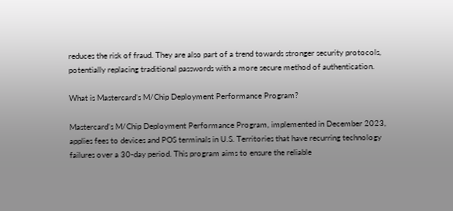reduces the risk of fraud. They are also part of a trend towards stronger security protocols, potentially replacing traditional passwords with a more secure method of authentication.

What is Mastercard’s M/Chip Deployment Performance Program?

Mastercard’s M/Chip Deployment Performance Program, implemented in December 2023, applies fees to devices and POS terminals in U.S. Territories that have recurring technology failures over a 30-day period. This program aims to ensure the reliable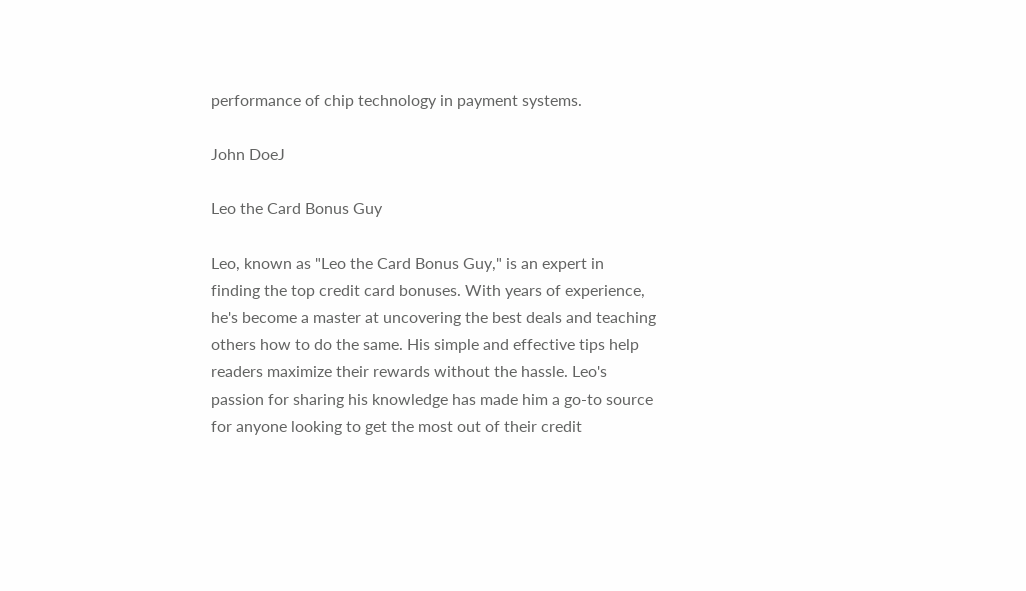performance of chip technology in payment systems.

John DoeJ

Leo the Card Bonus Guy

Leo, known as "Leo the Card Bonus Guy," is an expert in finding the top credit card bonuses. With years of experience, he's become a master at uncovering the best deals and teaching others how to do the same. His simple and effective tips help readers maximize their rewards without the hassle. Leo's passion for sharing his knowledge has made him a go-to source for anyone looking to get the most out of their credit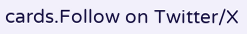cards.Follow on Twitter/X